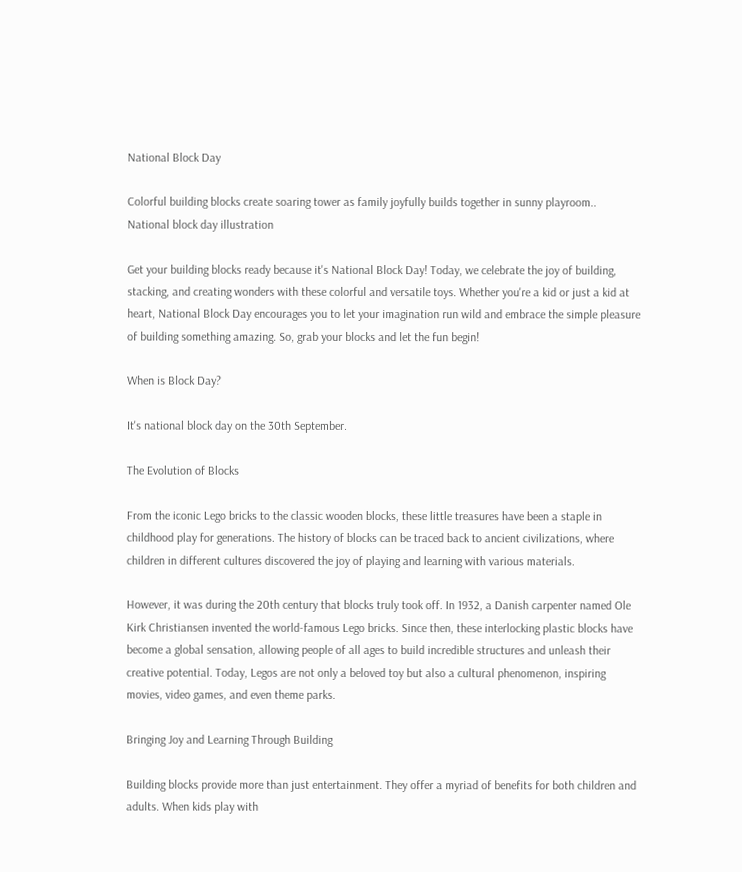National Block Day

Colorful building blocks create soaring tower as family joyfully builds together in sunny playroom..
National block day illustration

Get your building blocks ready because it's National Block Day! Today, we celebrate the joy of building, stacking, and creating wonders with these colorful and versatile toys. Whether you're a kid or just a kid at heart, National Block Day encourages you to let your imagination run wild and embrace the simple pleasure of building something amazing. So, grab your blocks and let the fun begin!

When is Block Day?

It's national block day on the 30th September.

The Evolution of Blocks

From the iconic Lego bricks to the classic wooden blocks, these little treasures have been a staple in childhood play for generations. The history of blocks can be traced back to ancient civilizations, where children in different cultures discovered the joy of playing and learning with various materials.

However, it was during the 20th century that blocks truly took off. In 1932, a Danish carpenter named Ole Kirk Christiansen invented the world-famous Lego bricks. Since then, these interlocking plastic blocks have become a global sensation, allowing people of all ages to build incredible structures and unleash their creative potential. Today, Legos are not only a beloved toy but also a cultural phenomenon, inspiring movies, video games, and even theme parks.

Bringing Joy and Learning Through Building

Building blocks provide more than just entertainment. They offer a myriad of benefits for both children and adults. When kids play with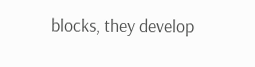blocks, they develop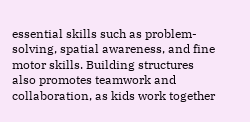essential skills such as problem-solving, spatial awareness, and fine motor skills. Building structures also promotes teamwork and collaboration, as kids work together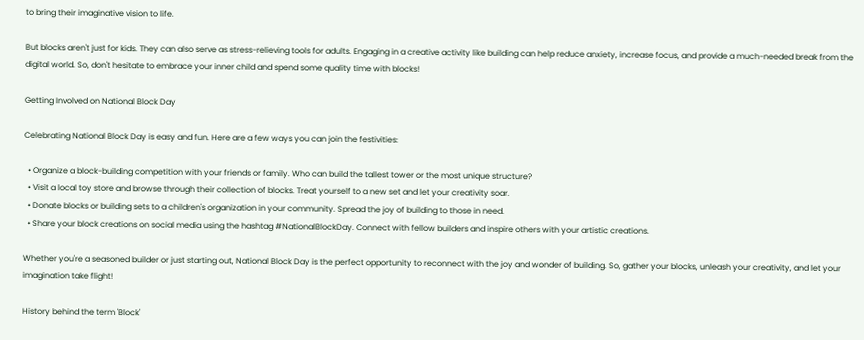to bring their imaginative vision to life.

But blocks aren't just for kids. They can also serve as stress-relieving tools for adults. Engaging in a creative activity like building can help reduce anxiety, increase focus, and provide a much-needed break from the digital world. So, don't hesitate to embrace your inner child and spend some quality time with blocks!

Getting Involved on National Block Day

Celebrating National Block Day is easy and fun. Here are a few ways you can join the festivities:

  • Organize a block-building competition with your friends or family. Who can build the tallest tower or the most unique structure?
  • Visit a local toy store and browse through their collection of blocks. Treat yourself to a new set and let your creativity soar.
  • Donate blocks or building sets to a children's organization in your community. Spread the joy of building to those in need.
  • Share your block creations on social media using the hashtag #NationalBlockDay. Connect with fellow builders and inspire others with your artistic creations.

Whether you're a seasoned builder or just starting out, National Block Day is the perfect opportunity to reconnect with the joy and wonder of building. So, gather your blocks, unleash your creativity, and let your imagination take flight!

History behind the term 'Block'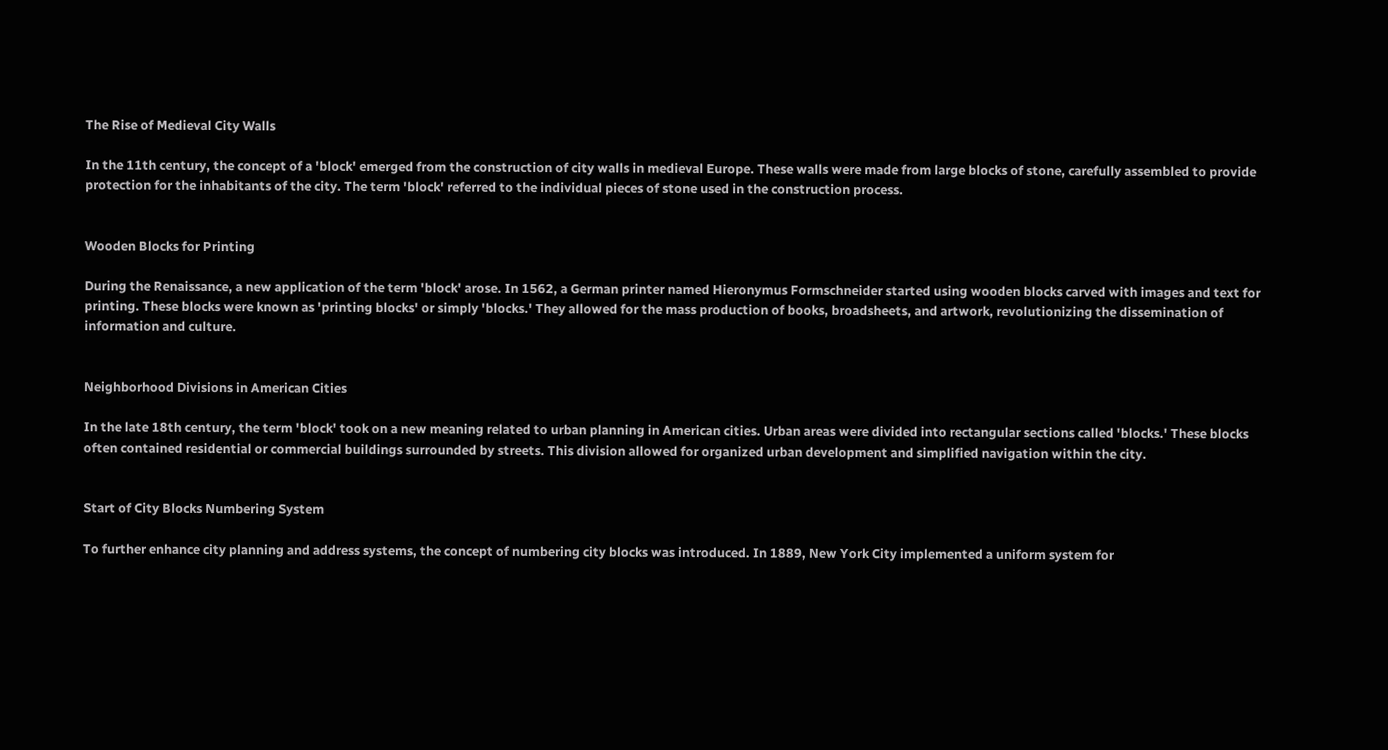The Rise of Medieval City Walls

In the 11th century, the concept of a 'block' emerged from the construction of city walls in medieval Europe. These walls were made from large blocks of stone, carefully assembled to provide protection for the inhabitants of the city. The term 'block' referred to the individual pieces of stone used in the construction process.


Wooden Blocks for Printing

During the Renaissance, a new application of the term 'block' arose. In 1562, a German printer named Hieronymus Formschneider started using wooden blocks carved with images and text for printing. These blocks were known as 'printing blocks' or simply 'blocks.' They allowed for the mass production of books, broadsheets, and artwork, revolutionizing the dissemination of information and culture.


Neighborhood Divisions in American Cities

In the late 18th century, the term 'block' took on a new meaning related to urban planning in American cities. Urban areas were divided into rectangular sections called 'blocks.' These blocks often contained residential or commercial buildings surrounded by streets. This division allowed for organized urban development and simplified navigation within the city.


Start of City Blocks Numbering System

To further enhance city planning and address systems, the concept of numbering city blocks was introduced. In 1889, New York City implemented a uniform system for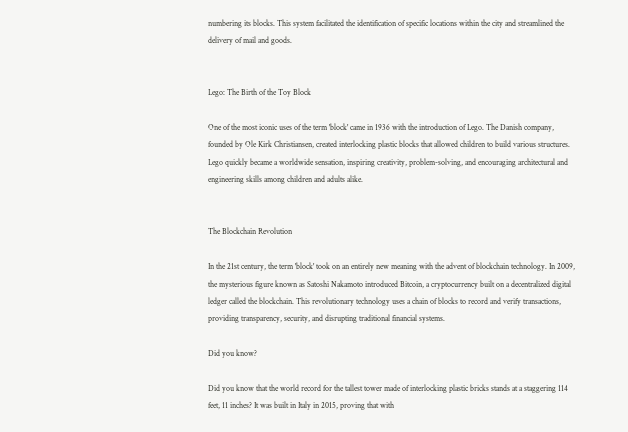numbering its blocks. This system facilitated the identification of specific locations within the city and streamlined the delivery of mail and goods.


Lego: The Birth of the Toy Block

One of the most iconic uses of the term 'block' came in 1936 with the introduction of Lego. The Danish company, founded by Ole Kirk Christiansen, created interlocking plastic blocks that allowed children to build various structures. Lego quickly became a worldwide sensation, inspiring creativity, problem-solving, and encouraging architectural and engineering skills among children and adults alike.


The Blockchain Revolution

In the 21st century, the term 'block' took on an entirely new meaning with the advent of blockchain technology. In 2009, the mysterious figure known as Satoshi Nakamoto introduced Bitcoin, a cryptocurrency built on a decentralized digital ledger called the blockchain. This revolutionary technology uses a chain of blocks to record and verify transactions, providing transparency, security, and disrupting traditional financial systems.

Did you know?

Did you know that the world record for the tallest tower made of interlocking plastic bricks stands at a staggering 114 feet, 11 inches? It was built in Italy in 2015, proving that with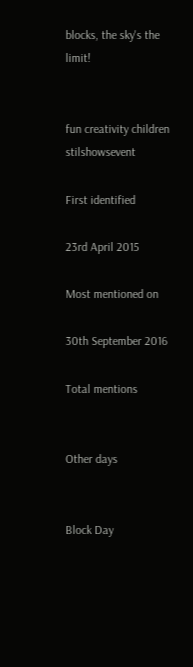blocks, the sky's the limit!


fun creativity children stilshowsevent

First identified

23rd April 2015

Most mentioned on

30th September 2016

Total mentions


Other days


Block Day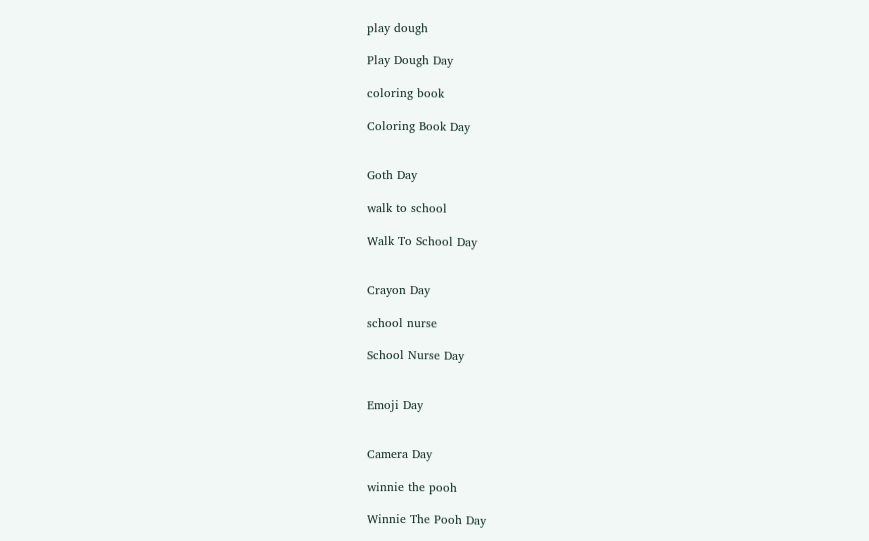play dough

Play Dough Day

coloring book

Coloring Book Day


Goth Day

walk to school

Walk To School Day


Crayon Day

school nurse

School Nurse Day


Emoji Day


Camera Day

winnie the pooh

Winnie The Pooh Day